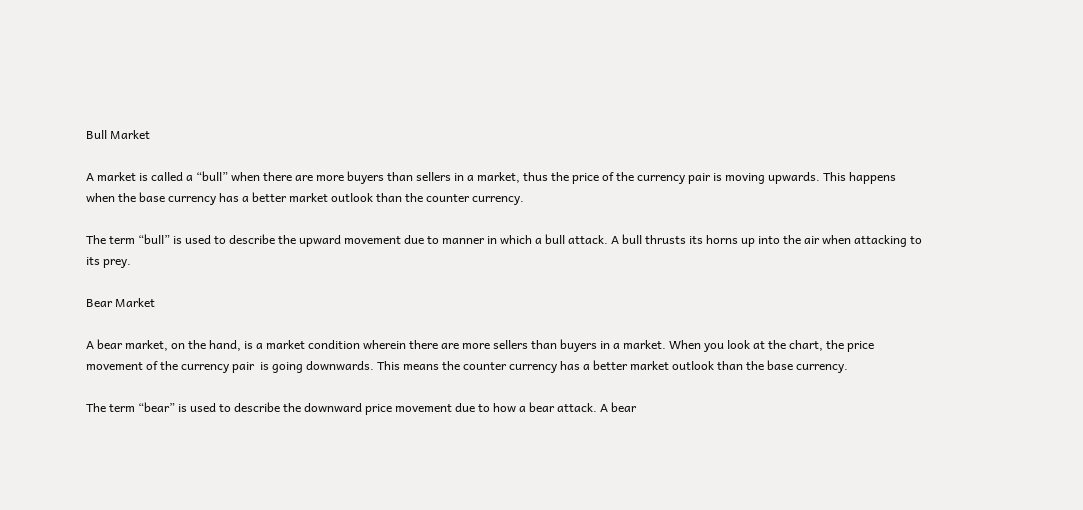Bull Market

A market is called a “bull” when there are more buyers than sellers in a market, thus the price of the currency pair is moving upwards. This happens when the base currency has a better market outlook than the counter currency.

The term “bull” is used to describe the upward movement due to manner in which a bull attack. A bull thrusts its horns up into the air when attacking to its prey.

Bear Market

A bear market, on the hand, is a market condition wherein there are more sellers than buyers in a market. When you look at the chart, the price movement of the currency pair  is going downwards. This means the counter currency has a better market outlook than the base currency.

The term “bear” is used to describe the downward price movement due to how a bear attack. A bear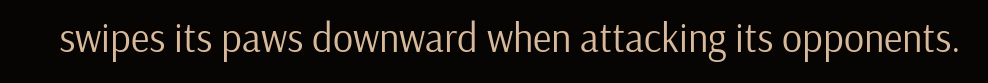swipes its paws downward when attacking its opponents.